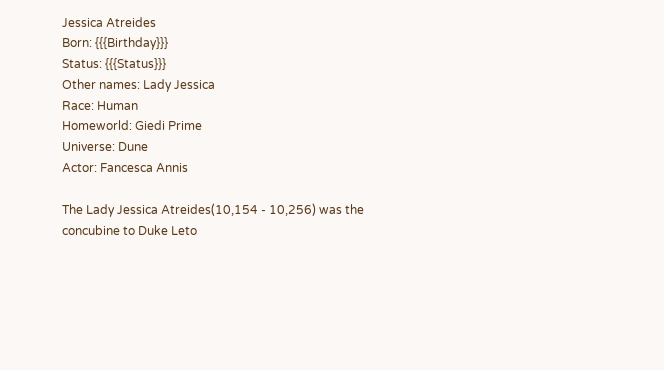Jessica Atreides
Born: {{{Birthday}}}
Status: {{{Status}}}
Other names: Lady Jessica
Race: Human
Homeworld: Giedi Prime
Universe: Dune
Actor: Fancesca Annis

The Lady Jessica Atreides(10,154 - 10,256) was the concubine to Duke Leto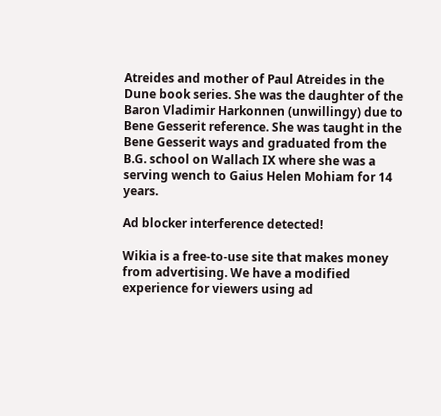Atreides and mother of Paul Atreides in the Dune book series. She was the daughter of the Baron Vladimir Harkonnen (unwillingy) due to Bene Gesserit reference. She was taught in the Bene Gesserit ways and graduated from the B.G. school on Wallach IX where she was a serving wench to Gaius Helen Mohiam for 14 years.

Ad blocker interference detected!

Wikia is a free-to-use site that makes money from advertising. We have a modified experience for viewers using ad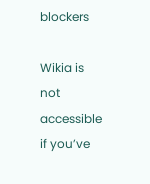blockers

Wikia is not accessible if you’ve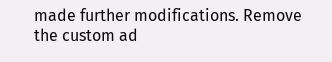made further modifications. Remove the custom ad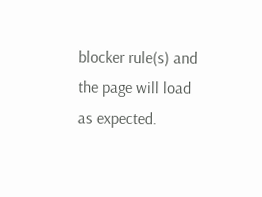blocker rule(s) and the page will load as expected.